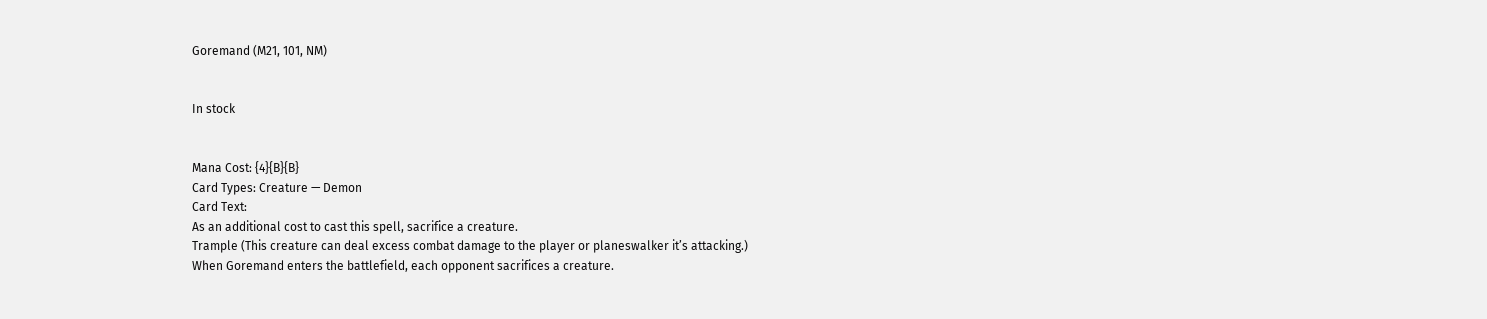Goremand (M21, 101, NM)


In stock


Mana Cost: {4}{B}{B}
Card Types: Creature — Demon
Card Text:
As an additional cost to cast this spell, sacrifice a creature.
Trample (This creature can deal excess combat damage to the player or planeswalker it’s attacking.)
When Goremand enters the battlefield, each opponent sacrifices a creature.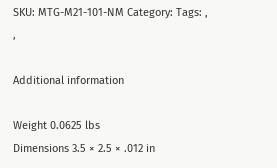SKU: MTG-M21-101-NM Category: Tags: , ,

Additional information

Weight 0.0625 lbs
Dimensions 3.5 × 2.5 × .012 in